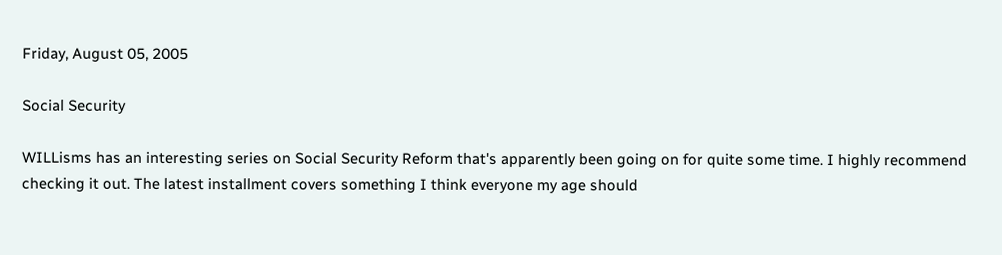Friday, August 05, 2005

Social Security

WILLisms has an interesting series on Social Security Reform that's apparently been going on for quite some time. I highly recommend checking it out. The latest installment covers something I think everyone my age should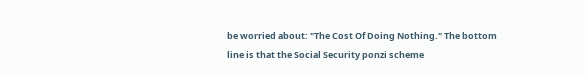be worried about: "The Cost Of Doing Nothing." The bottom line is that the Social Security ponzi scheme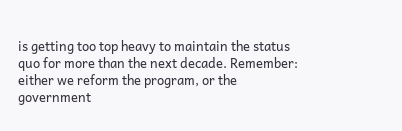is getting too top heavy to maintain the status quo for more than the next decade. Remember: either we reform the program, or the government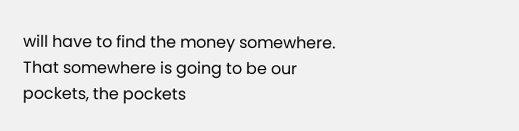will have to find the money somewhere. That somewhere is going to be our pockets, the pockets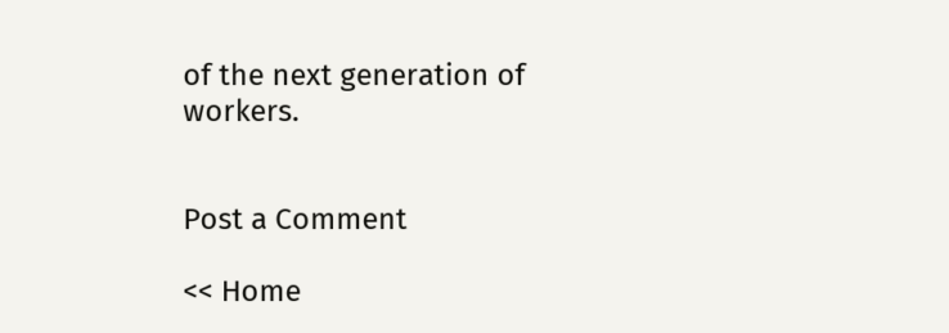of the next generation of workers.


Post a Comment

<< Home